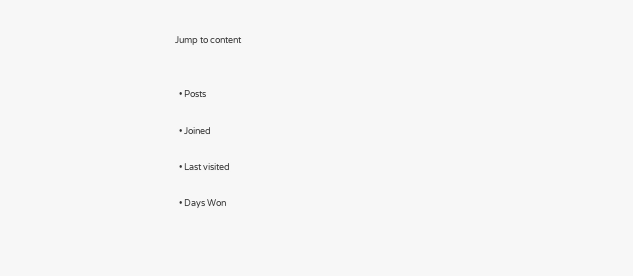Jump to content


  • Posts

  • Joined

  • Last visited

  • Days Won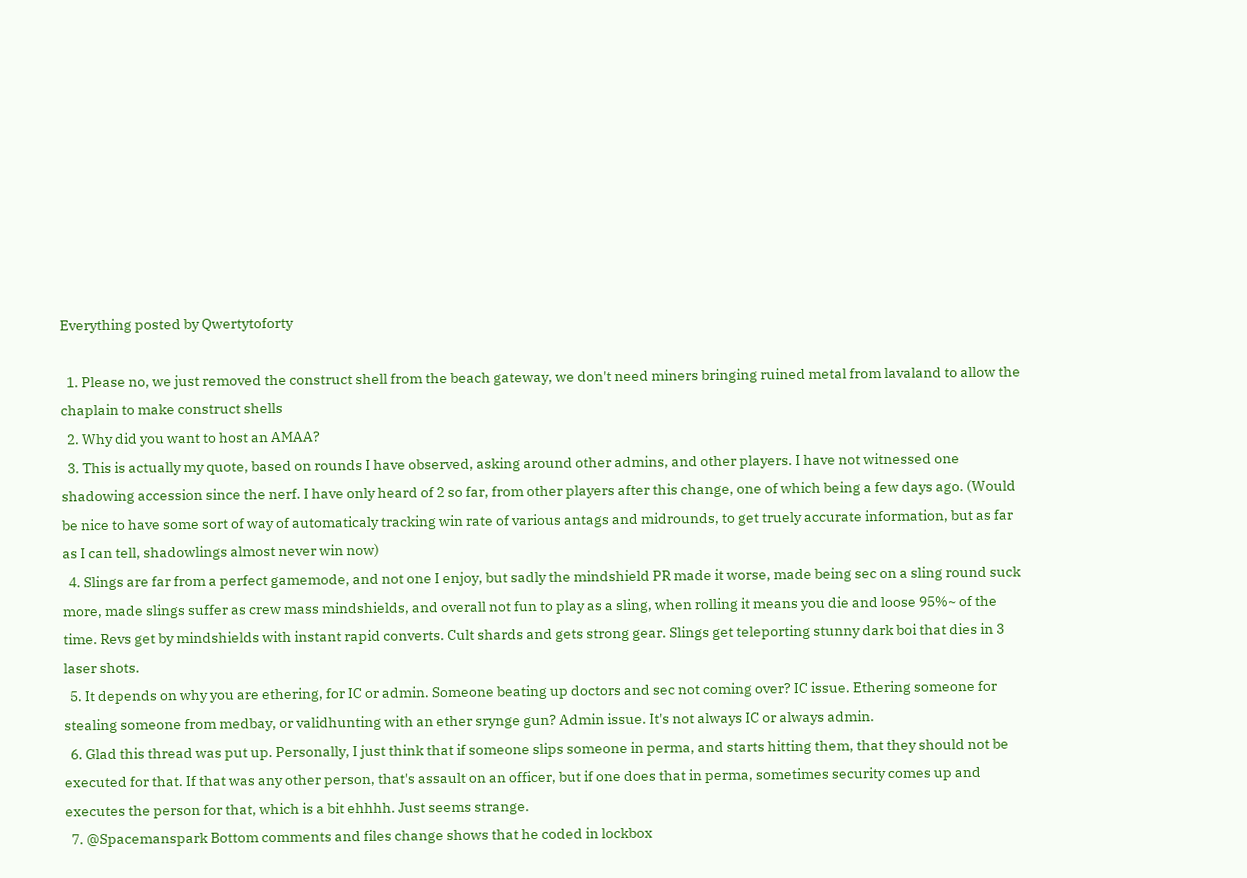Everything posted by Qwertytoforty

  1. Please no, we just removed the construct shell from the beach gateway, we don't need miners bringing ruined metal from lavaland to allow the chaplain to make construct shells
  2. Why did you want to host an AMAA?
  3. This is actually my quote, based on rounds I have observed, asking around other admins, and other players. I have not witnessed one shadowing accession since the nerf. I have only heard of 2 so far, from other players after this change, one of which being a few days ago. (Would be nice to have some sort of way of automaticaly tracking win rate of various antags and midrounds, to get truely accurate information, but as far as I can tell, shadowlings almost never win now)
  4. Slings are far from a perfect gamemode, and not one I enjoy, but sadly the mindshield PR made it worse, made being sec on a sling round suck more, made slings suffer as crew mass mindshields, and overall not fun to play as a sling, when rolling it means you die and loose 95%~ of the time. Revs get by mindshields with instant rapid converts. Cult shards and gets strong gear. Slings get teleporting stunny dark boi that dies in 3 laser shots.
  5. It depends on why you are ethering, for IC or admin. Someone beating up doctors and sec not coming over? IC issue. Ethering someone for stealing someone from medbay, or validhunting with an ether srynge gun? Admin issue. It's not always IC or always admin.
  6. Glad this thread was put up. Personally, I just think that if someone slips someone in perma, and starts hitting them, that they should not be executed for that. If that was any other person, that's assault on an officer, but if one does that in perma, sometimes security comes up and executes the person for that, which is a bit ehhhh. Just seems strange.
  7. @Spacemanspark Bottom comments and files change shows that he coded in lockbox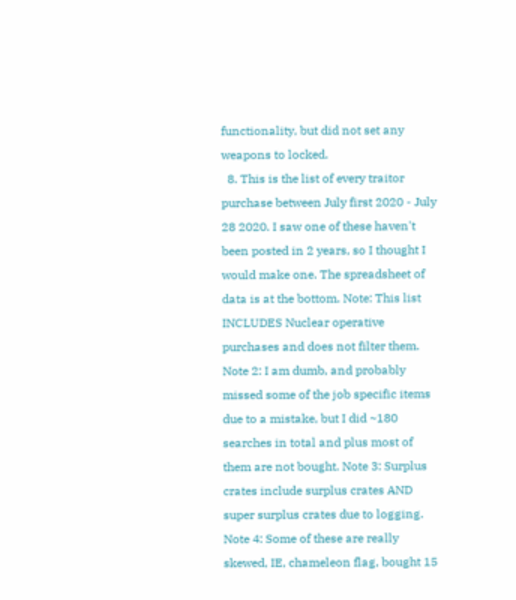functionality, but did not set any weapons to locked.
  8. This is the list of every traitor purchase between July first 2020 - July 28 2020. I saw one of these haven't been posted in 2 years, so I thought I would make one. The spreadsheet of data is at the bottom. Note: This list INCLUDES Nuclear operative purchases and does not filter them. Note 2: I am dumb, and probably missed some of the job specific items due to a mistake, but I did ~180 searches in total and plus most of them are not bought. Note 3: Surplus crates include surplus crates AND super surplus crates due to logging. Note 4: Some of these are really skewed, IE, chameleon flag, bought 15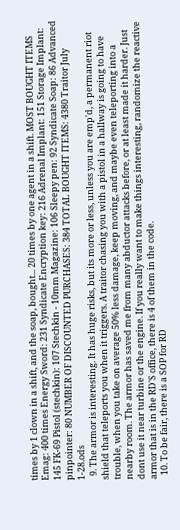times by 1 clown in a shift, and the soap, bought... 20 times by one agent in a shift. MOST BOUGHT ITEMS Emag: 400 times Energy Sword: 231 Syndicate Encryption key: 216 Adrenal Implant: 151 Storage Implant: 145 FK-69 Pistol (stechkin): 107 Stechkin - 10mm Magazine: 106 Sleepy pen: 92 Syndicate Soap: 86 Advanced pinpointer: 80 NUMBER OF DISCOUNTED PURCHASES: 384 TOTAL BOUGHT ITEMS: 4380 Traitor July 1-28.ods
  9. The armor is interesting. It has huge risks, but its more or less, unless you are emp'd, a permanent riot shield that teleports you when it triggers. A traitor chasing you with a pistol in a hallway is going to have trouble, when you take on average 50% less damage, keep moving, and maybe even teleporting into a nearby room. The armor has saved me from many abductor attacks before, or at least made it harder. Just dont use it near turbine or the engine. If you really want to make things interesting, randomize the reactive armor that is in the RD'S office, there is 4 of them in the code.
  10. To be fair, there is a SOP for RD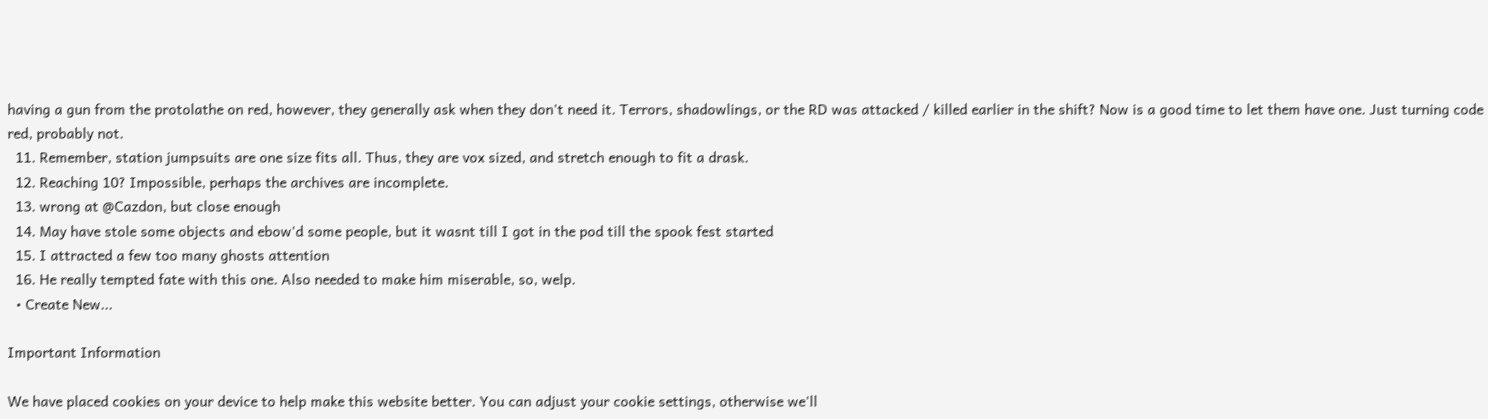having a gun from the protolathe on red, however, they generally ask when they don't need it. Terrors, shadowlings, or the RD was attacked / killed earlier in the shift? Now is a good time to let them have one. Just turning code red, probably not.
  11. Remember, station jumpsuits are one size fits all. Thus, they are vox sized, and stretch enough to fit a drask.
  12. Reaching 10? Impossible, perhaps the archives are incomplete.
  13. wrong at @Cazdon, but close enough
  14. May have stole some objects and ebow'd some people, but it wasnt till I got in the pod till the spook fest started
  15. I attracted a few too many ghosts attention
  16. He really tempted fate with this one. Also needed to make him miserable, so, welp.
  • Create New...

Important Information

We have placed cookies on your device to help make this website better. You can adjust your cookie settings, otherwise we'll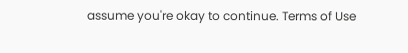assume you're okay to continue. Terms of Use